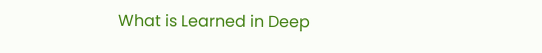What is Learned in Deep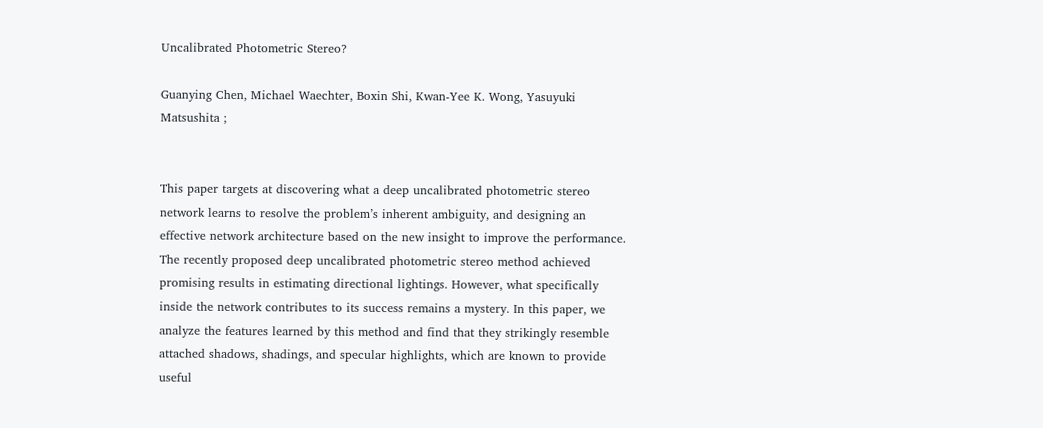Uncalibrated Photometric Stereo?

Guanying Chen, Michael Waechter, Boxin Shi, Kwan-Yee K. Wong, Yasuyuki Matsushita ;


This paper targets at discovering what a deep uncalibrated photometric stereo network learns to resolve the problem’s inherent ambiguity, and designing an effective network architecture based on the new insight to improve the performance. The recently proposed deep uncalibrated photometric stereo method achieved promising results in estimating directional lightings. However, what specifically inside the network contributes to its success remains a mystery. In this paper, we analyze the features learned by this method and find that they strikingly resemble attached shadows, shadings, and specular highlights, which are known to provide useful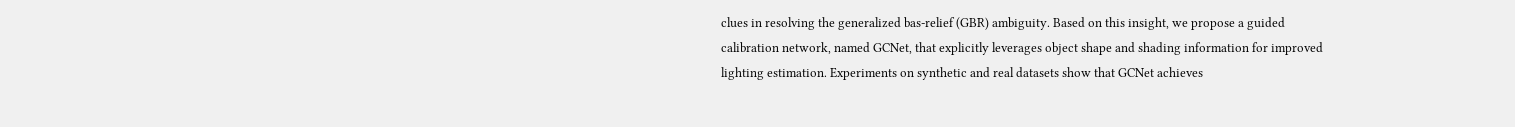clues in resolving the generalized bas-relief (GBR) ambiguity. Based on this insight, we propose a guided calibration network, named GCNet, that explicitly leverages object shape and shading information for improved lighting estimation. Experiments on synthetic and real datasets show that GCNet achieves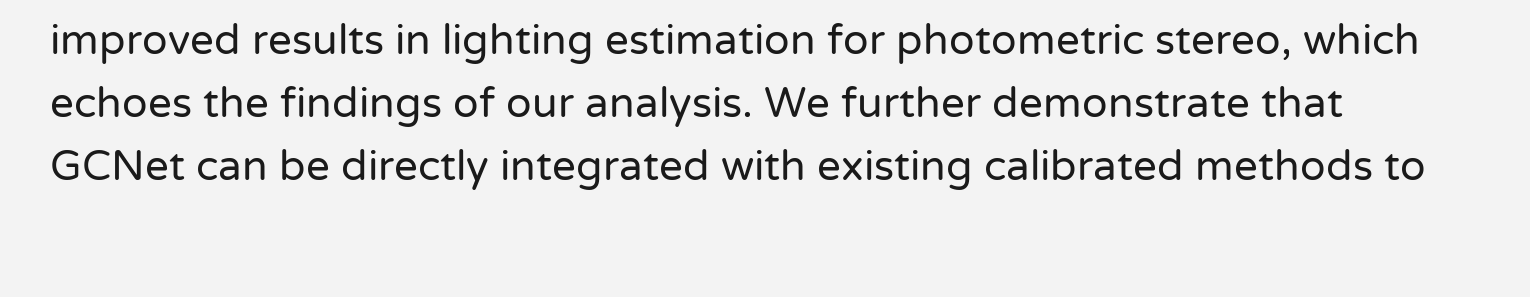improved results in lighting estimation for photometric stereo, which echoes the findings of our analysis. We further demonstrate that GCNet can be directly integrated with existing calibrated methods to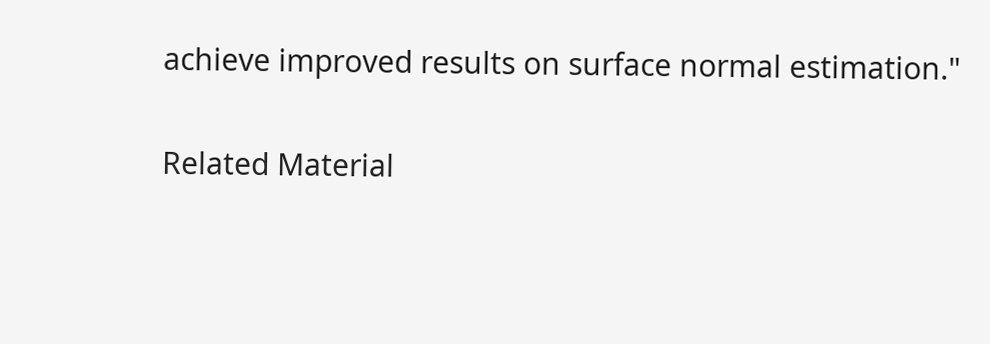achieve improved results on surface normal estimation."

Related Material